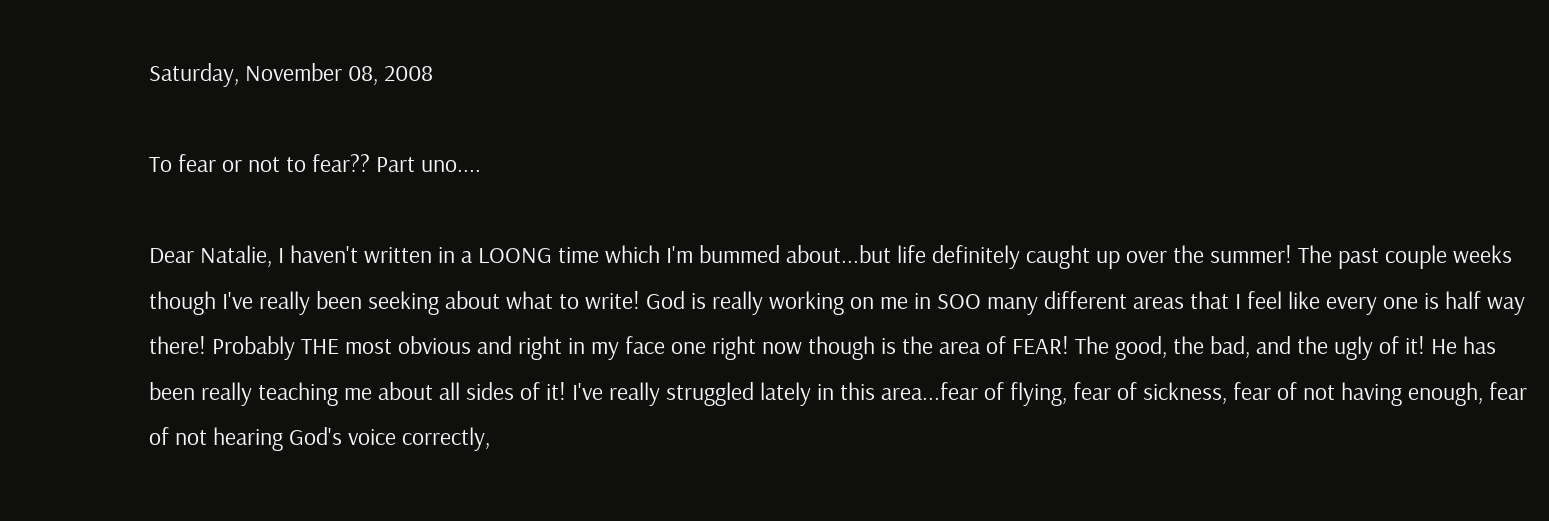Saturday, November 08, 2008

To fear or not to fear?? Part uno....

Dear Natalie, I haven't written in a LOONG time which I'm bummed about...but life definitely caught up over the summer! The past couple weeks though I've really been seeking about what to write! God is really working on me in SOO many different areas that I feel like every one is half way there! Probably THE most obvious and right in my face one right now though is the area of FEAR! The good, the bad, and the ugly of it! He has been really teaching me about all sides of it! I've really struggled lately in this area...fear of flying, fear of sickness, fear of not having enough, fear of not hearing God's voice correctly,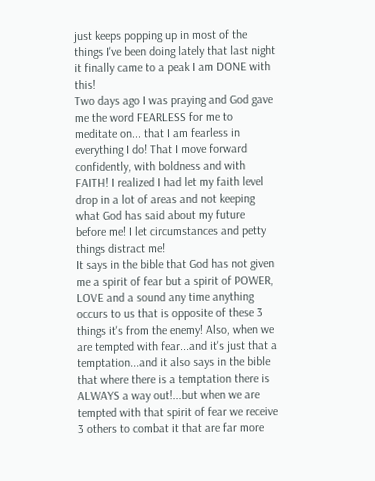just keeps popping up in most of the things I've been doing lately that last night it finally came to a peak I am DONE with this!
Two days ago I was praying and God gave me the word FEARLESS for me to meditate on... that I am fearless in everything I do! That I move forward confidently, with boldness and with FAITH! I realized I had let my faith level drop in a lot of areas and not keeping what God has said about my future before me! I let circumstances and petty things distract me!
It says in the bible that God has not given me a spirit of fear but a spirit of POWER, LOVE and a sound any time anything occurs to us that is opposite of these 3 things it's from the enemy! Also, when we are tempted with fear...and it's just that a temptation...and it also says in the bible that where there is a temptation there is ALWAYS a way out!...but when we are tempted with that spirit of fear we receive 3 others to combat it that are far more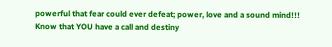powerful that fear could ever defeat; power, love and a sound mind!!! Know that YOU have a call and destiny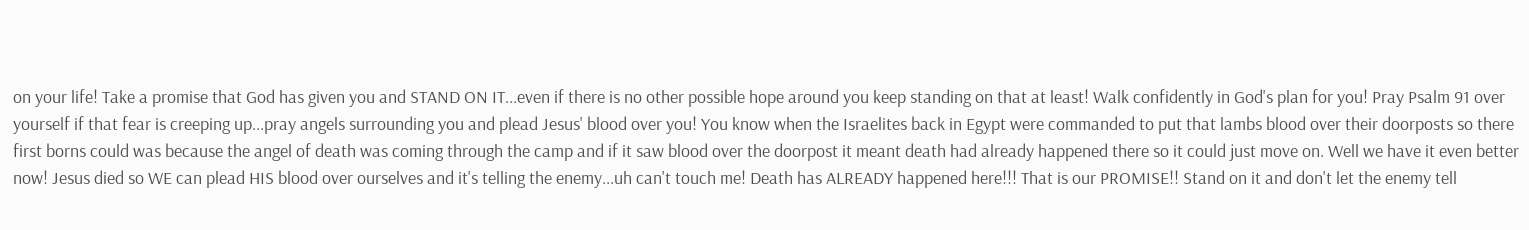on your life! Take a promise that God has given you and STAND ON IT...even if there is no other possible hope around you keep standing on that at least! Walk confidently in God's plan for you! Pray Psalm 91 over yourself if that fear is creeping up...pray angels surrounding you and plead Jesus' blood over you! You know when the Israelites back in Egypt were commanded to put that lambs blood over their doorposts so there first borns could was because the angel of death was coming through the camp and if it saw blood over the doorpost it meant death had already happened there so it could just move on. Well we have it even better now! Jesus died so WE can plead HIS blood over ourselves and it's telling the enemy...uh can't touch me! Death has ALREADY happened here!!! That is our PROMISE!! Stand on it and don't let the enemy tell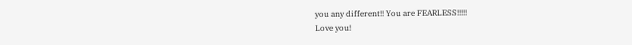you any different!! You are FEARLESS!!!!!
Love you!